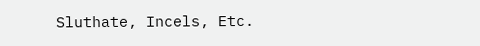Sluthate, Incels, Etc.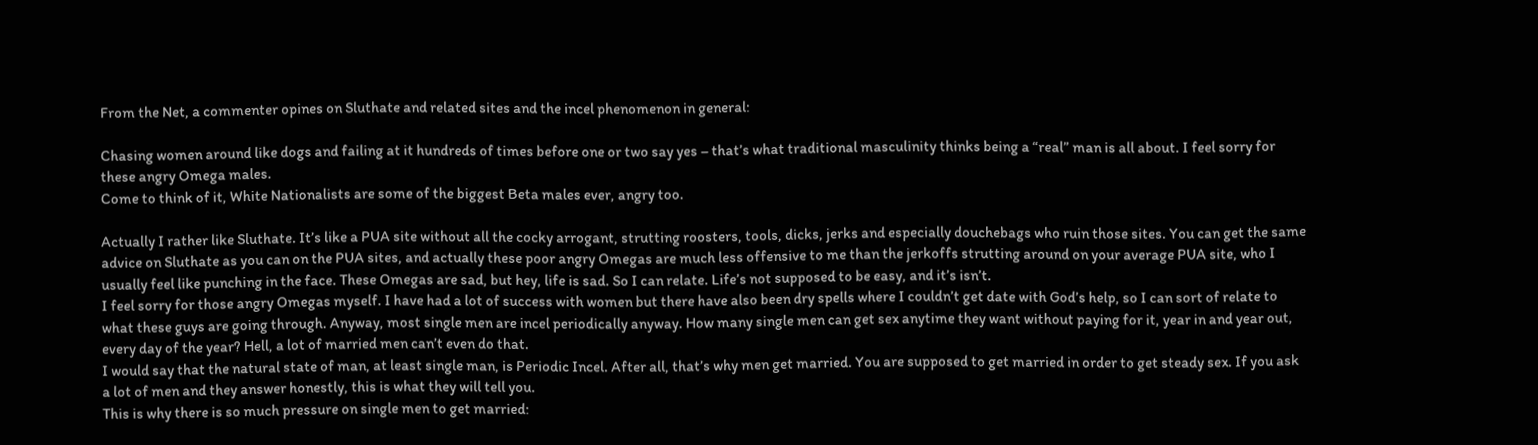From the Net, a commenter opines on Sluthate and related sites and the incel phenomenon in general:

Chasing women around like dogs and failing at it hundreds of times before one or two say yes – that’s what traditional masculinity thinks being a “real” man is all about. I feel sorry for these angry Omega males.
Come to think of it, White Nationalists are some of the biggest Beta males ever, angry too.

Actually I rather like Sluthate. It’s like a PUA site without all the cocky arrogant, strutting roosters, tools, dicks, jerks and especially douchebags who ruin those sites. You can get the same advice on Sluthate as you can on the PUA sites, and actually these poor angry Omegas are much less offensive to me than the jerkoffs strutting around on your average PUA site, who I usually feel like punching in the face. These Omegas are sad, but hey, life is sad. So I can relate. Life’s not supposed to be easy, and it’s isn’t.
I feel sorry for those angry Omegas myself. I have had a lot of success with women but there have also been dry spells where I couldn’t get date with God’s help, so I can sort of relate to what these guys are going through. Anyway, most single men are incel periodically anyway. How many single men can get sex anytime they want without paying for it, year in and year out, every day of the year? Hell, a lot of married men can’t even do that.
I would say that the natural state of man, at least single man, is Periodic Incel. After all, that’s why men get married. You are supposed to get married in order to get steady sex. If you ask a lot of men and they answer honestly, this is what they will tell you.
This is why there is so much pressure on single men to get married: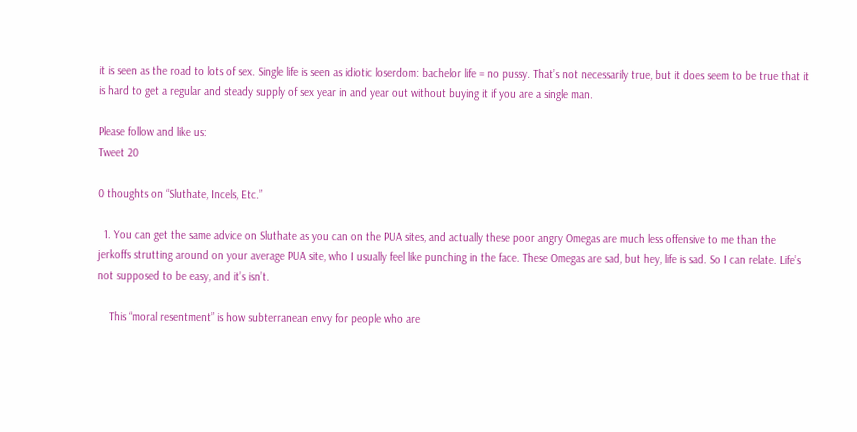it is seen as the road to lots of sex. Single life is seen as idiotic loserdom: bachelor life = no pussy. That’s not necessarily true, but it does seem to be true that it is hard to get a regular and steady supply of sex year in and year out without buying it if you are a single man.

Please follow and like us:
Tweet 20

0 thoughts on “Sluthate, Incels, Etc.”

  1. You can get the same advice on Sluthate as you can on the PUA sites, and actually these poor angry Omegas are much less offensive to me than the jerkoffs strutting around on your average PUA site, who I usually feel like punching in the face. These Omegas are sad, but hey, life is sad. So I can relate. Life’s not supposed to be easy, and it’s isn’t.

    This “moral resentment” is how subterranean envy for people who are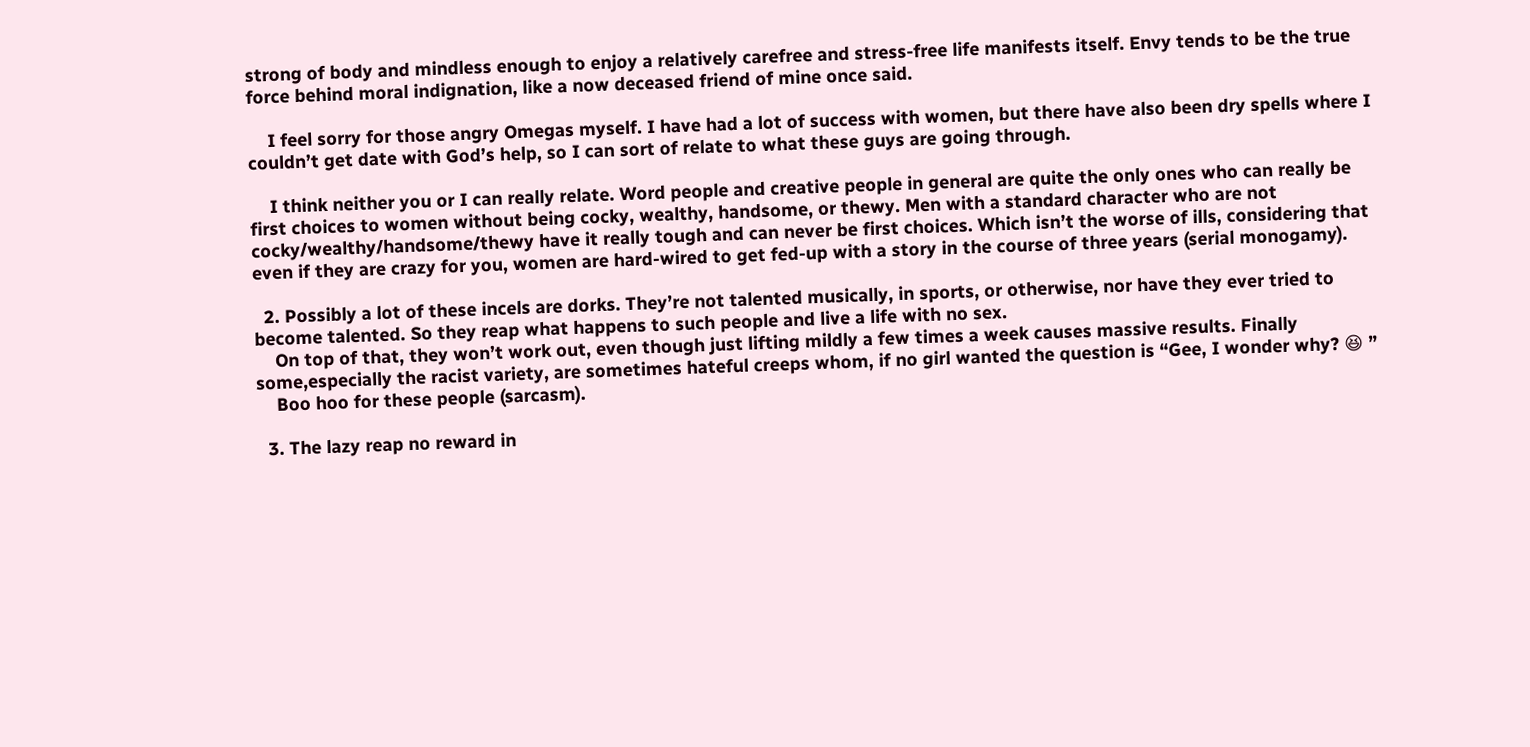strong of body and mindless enough to enjoy a relatively carefree and stress-free life manifests itself. Envy tends to be the true force behind moral indignation, like a now deceased friend of mine once said.

    I feel sorry for those angry Omegas myself. I have had a lot of success with women, but there have also been dry spells where I couldn’t get date with God’s help, so I can sort of relate to what these guys are going through.

    I think neither you or I can really relate. Word people and creative people in general are quite the only ones who can really be first choices to women without being cocky, wealthy, handsome, or thewy. Men with a standard character who are not cocky/wealthy/handsome/thewy have it really tough and can never be first choices. Which isn’t the worse of ills, considering that even if they are crazy for you, women are hard-wired to get fed-up with a story in the course of three years (serial monogamy).

  2. Possibly a lot of these incels are dorks. They’re not talented musically, in sports, or otherwise, nor have they ever tried to become talented. So they reap what happens to such people and live a life with no sex.
    On top of that, they won’t work out, even though just lifting mildly a few times a week causes massive results. Finally some,especially the racist variety, are sometimes hateful creeps whom, if no girl wanted the question is “Gee, I wonder why? 😆 ”
    Boo hoo for these people (sarcasm).

  3. The lazy reap no reward in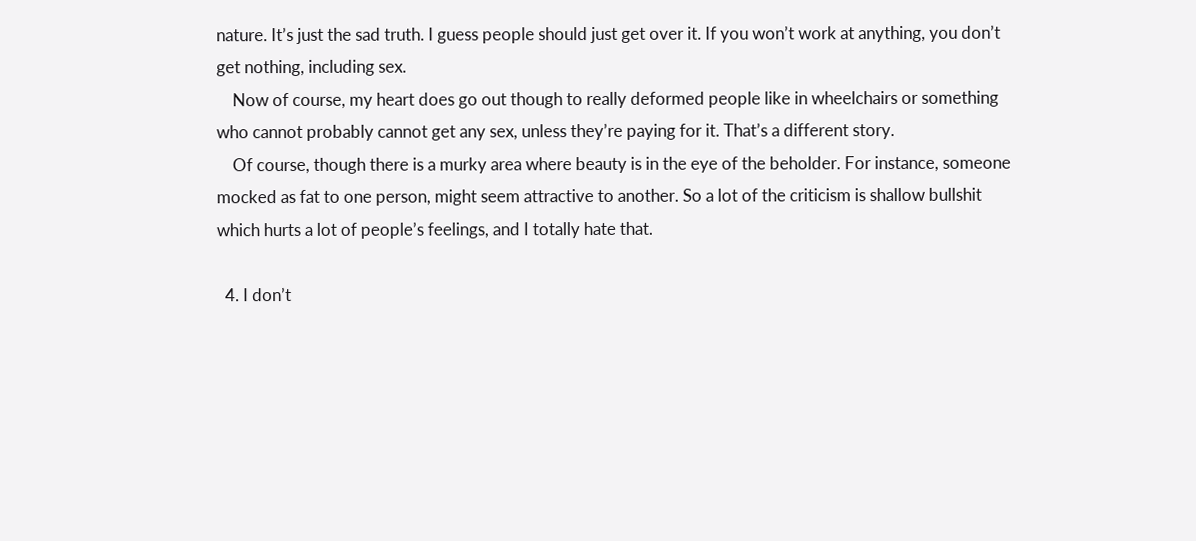nature. It’s just the sad truth. I guess people should just get over it. If you won’t work at anything, you don’t get nothing, including sex.
    Now of course, my heart does go out though to really deformed people like in wheelchairs or something who cannot probably cannot get any sex, unless they’re paying for it. That’s a different story.
    Of course, though there is a murky area where beauty is in the eye of the beholder. For instance, someone mocked as fat to one person, might seem attractive to another. So a lot of the criticism is shallow bullshit which hurts a lot of people’s feelings, and I totally hate that.

  4. I don’t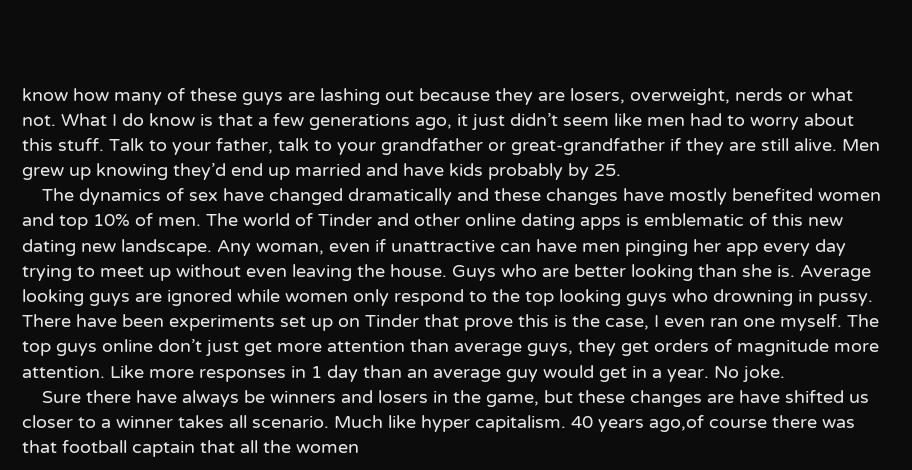know how many of these guys are lashing out because they are losers, overweight, nerds or what not. What I do know is that a few generations ago, it just didn’t seem like men had to worry about this stuff. Talk to your father, talk to your grandfather or great-grandfather if they are still alive. Men grew up knowing they’d end up married and have kids probably by 25.
    The dynamics of sex have changed dramatically and these changes have mostly benefited women and top 10% of men. The world of Tinder and other online dating apps is emblematic of this new dating new landscape. Any woman, even if unattractive can have men pinging her app every day trying to meet up without even leaving the house. Guys who are better looking than she is. Average looking guys are ignored while women only respond to the top looking guys who drowning in pussy. There have been experiments set up on Tinder that prove this is the case, I even ran one myself. The top guys online don’t just get more attention than average guys, they get orders of magnitude more attention. Like more responses in 1 day than an average guy would get in a year. No joke.
    Sure there have always be winners and losers in the game, but these changes are have shifted us closer to a winner takes all scenario. Much like hyper capitalism. 40 years ago,of course there was that football captain that all the women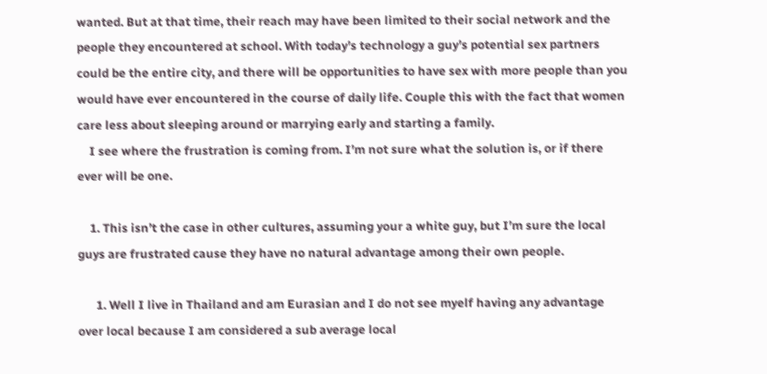wanted. But at that time, their reach may have been limited to their social network and the people they encountered at school. With today’s technology a guy’s potential sex partners could be the entire city, and there will be opportunities to have sex with more people than you would have ever encountered in the course of daily life. Couple this with the fact that women care less about sleeping around or marrying early and starting a family.
    I see where the frustration is coming from. I’m not sure what the solution is, or if there ever will be one.

    1. This isn’t the case in other cultures, assuming your a white guy, but I’m sure the local guys are frustrated cause they have no natural advantage among their own people.

      1. Well I live in Thailand and am Eurasian and I do not see myelf having any advantage over local because I am considered a sub average local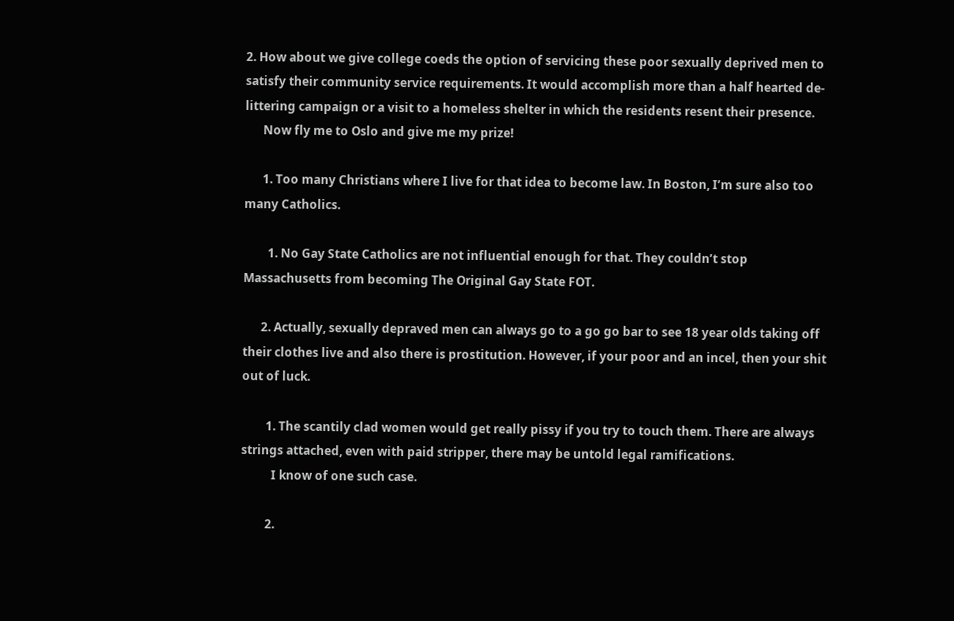2. How about we give college coeds the option of servicing these poor sexually deprived men to satisfy their community service requirements. It would accomplish more than a half hearted de-littering campaign or a visit to a homeless shelter in which the residents resent their presence.
      Now fly me to Oslo and give me my prize!

      1. Too many Christians where I live for that idea to become law. In Boston, I’m sure also too many Catholics.

        1. No Gay State Catholics are not influential enough for that. They couldn’t stop Massachusetts from becoming The Original Gay State FOT.

      2. Actually, sexually depraved men can always go to a go go bar to see 18 year olds taking off their clothes live and also there is prostitution. However, if your poor and an incel, then your shit out of luck.

        1. The scantily clad women would get really pissy if you try to touch them. There are always strings attached, even with paid stripper, there may be untold legal ramifications.
          I know of one such case.

        2.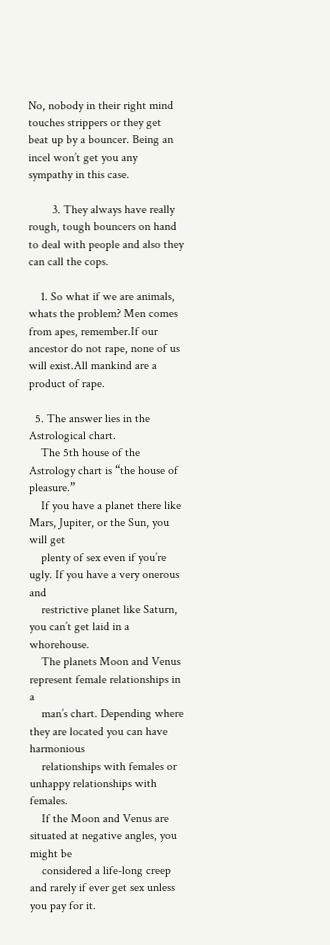No, nobody in their right mind touches strippers or they get beat up by a bouncer. Being an incel won’t get you any sympathy in this case.

        3. They always have really rough, tough bouncers on hand to deal with people and also they can call the cops.

    1. So what if we are animals, whats the problem? Men comes from apes, remember.If our ancestor do not rape, none of us will exist.All mankind are a product of rape.

  5. The answer lies in the Astrological chart.
    The 5th house of the Astrology chart is “the house of pleasure.”
    If you have a planet there like Mars, Jupiter, or the Sun, you will get
    plenty of sex even if you’re ugly. If you have a very onerous and
    restrictive planet like Saturn, you can’t get laid in a whorehouse.
    The planets Moon and Venus represent female relationships in a
    man’s chart. Depending where they are located you can have harmonious
    relationships with females or unhappy relationships with females.
    If the Moon and Venus are situated at negative angles, you might be
    considered a life-long creep and rarely if ever get sex unless you pay for it.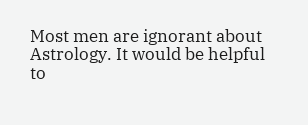Most men are ignorant about Astrology. It would be helpful to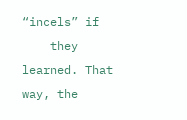“incels” if
    they learned. That way, the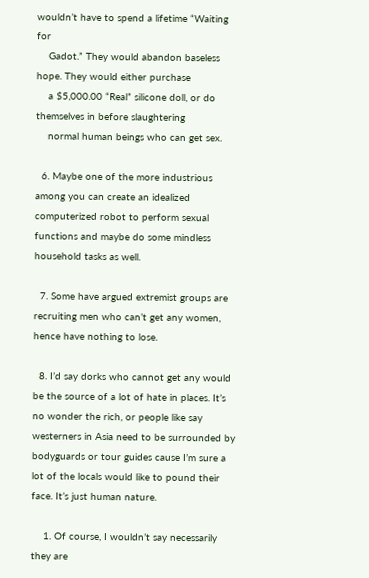wouldn’t have to spend a lifetime “Waiting for
    Gadot.” They would abandon baseless hope. They would either purchase
    a $5,000.00 “Real” silicone doll, or do themselves in before slaughtering
    normal human beings who can get sex.

  6. Maybe one of the more industrious among you can create an idealized computerized robot to perform sexual functions and maybe do some mindless household tasks as well.

  7. Some have argued extremist groups are recruiting men who can’t get any women, hence have nothing to lose.

  8. I’d say dorks who cannot get any would be the source of a lot of hate in places. It’s no wonder the rich, or people like say westerners in Asia need to be surrounded by bodyguards or tour guides cause I’m sure a lot of the locals would like to pound their face. It’s just human nature.

    1. Of course, I wouldn’t say necessarily they are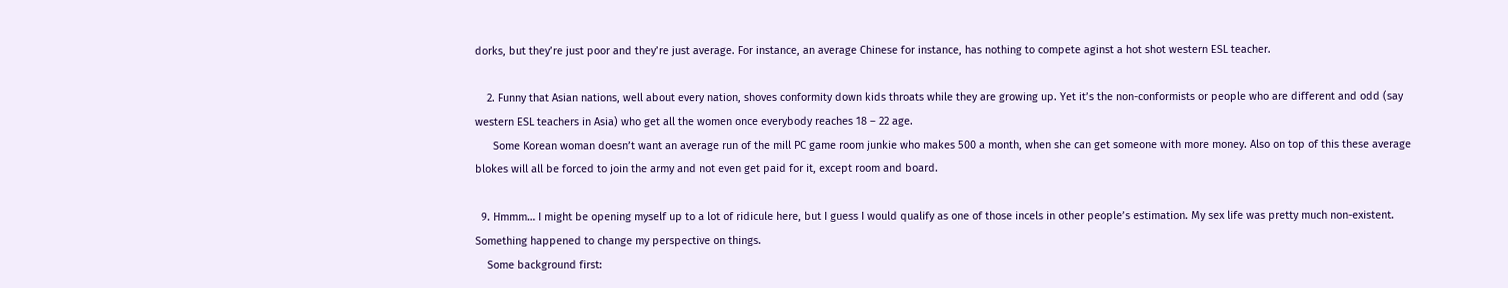dorks, but they’re just poor and they’re just average. For instance, an average Chinese for instance, has nothing to compete aginst a hot shot western ESL teacher.

    2. Funny that Asian nations, well about every nation, shoves conformity down kids throats while they are growing up. Yet it’s the non-conformists or people who are different and odd (say western ESL teachers in Asia) who get all the women once everybody reaches 18 – 22 age.
      Some Korean woman doesn’t want an average run of the mill PC game room junkie who makes 500 a month, when she can get someone with more money. Also on top of this these average blokes will all be forced to join the army and not even get paid for it, except room and board.

  9. Hmmm… I might be opening myself up to a lot of ridicule here, but I guess I would qualify as one of those incels in other people’s estimation. My sex life was pretty much non-existent. Something happened to change my perspective on things.
    Some background first: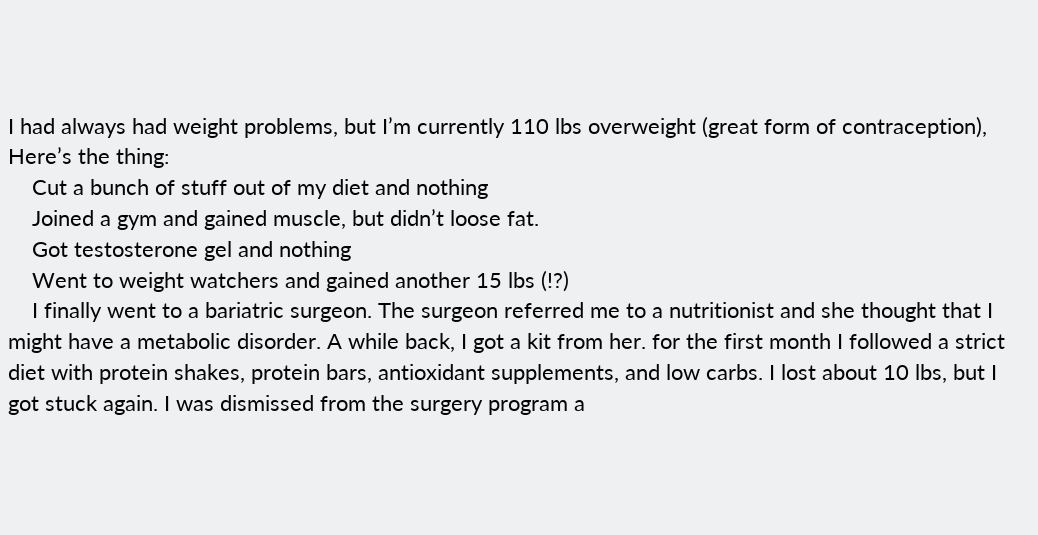I had always had weight problems, but I’m currently 110 lbs overweight (great form of contraception), Here’s the thing:
    Cut a bunch of stuff out of my diet and nothing
    Joined a gym and gained muscle, but didn’t loose fat.
    Got testosterone gel and nothing
    Went to weight watchers and gained another 15 lbs (!?)
    I finally went to a bariatric surgeon. The surgeon referred me to a nutritionist and she thought that I might have a metabolic disorder. A while back, I got a kit from her. for the first month I followed a strict diet with protein shakes, protein bars, antioxidant supplements, and low carbs. I lost about 10 lbs, but I got stuck again. I was dismissed from the surgery program a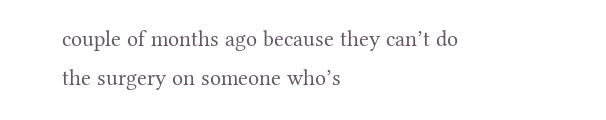couple of months ago because they can’t do the surgery on someone who’s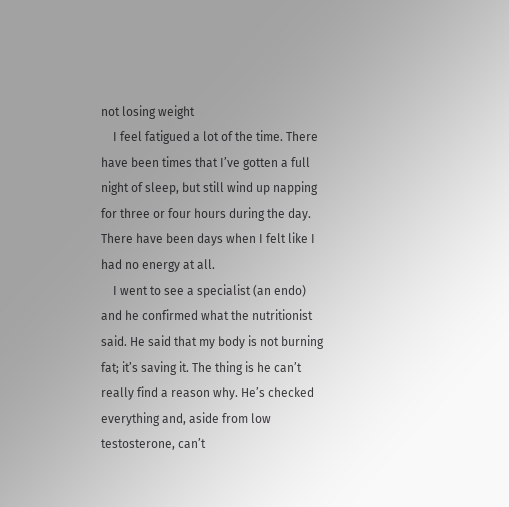not losing weight
    I feel fatigued a lot of the time. There have been times that I’ve gotten a full night of sleep, but still wind up napping for three or four hours during the day. There have been days when I felt like I had no energy at all.
    I went to see a specialist (an endo) and he confirmed what the nutritionist said. He said that my body is not burning fat; it’s saving it. The thing is he can’t really find a reason why. He’s checked everything and, aside from low testosterone, can’t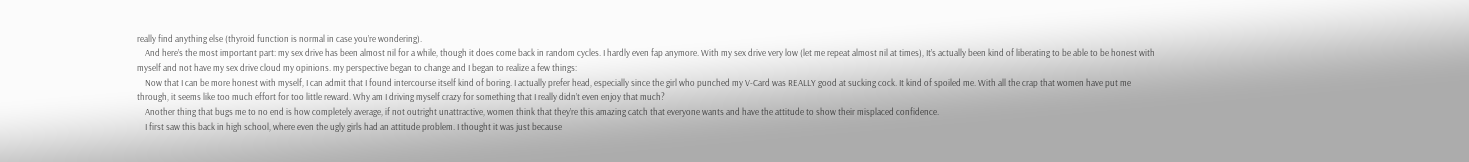really find anything else (thyroid function is normal in case you’re wondering).
    And here’s the most important part: my sex drive has been almost nil for a while, though it does come back in random cycles. I hardly even fap anymore. With my sex drive very low (let me repeat almost nil at times), It’s actually been kind of liberating to be able to be honest with myself and not have my sex drive cloud my opinions. my perspective began to change and I began to realize a few things:
    Now that I can be more honest with myself, I can admit that I found intercourse itself kind of boring. I actually prefer head, especially since the girl who punched my V-Card was REALLY good at sucking cock. It kind of spoiled me. With all the crap that women have put me through, it seems like too much effort for too little reward. Why am I driving myself crazy for something that I really didn’t even enjoy that much?
    Another thing that bugs me to no end is how completely average, if not outright unattractive, women think that they’re this amazing catch that everyone wants and have the attitude to show their misplaced confidence.
    I first saw this back in high school, where even the ugly girls had an attitude problem. I thought it was just because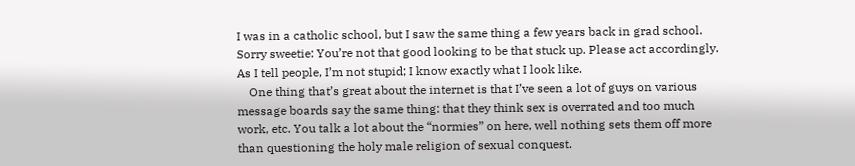I was in a catholic school, but I saw the same thing a few years back in grad school. Sorry sweetie: You’re not that good looking to be that stuck up. Please act accordingly. As I tell people, I’m not stupid; I know exactly what I look like.
    One thing that’s great about the internet is that I’ve seen a lot of guys on various message boards say the same thing: that they think sex is overrated and too much work, etc. You talk a lot about the “normies” on here, well nothing sets them off more than questioning the holy male religion of sexual conquest.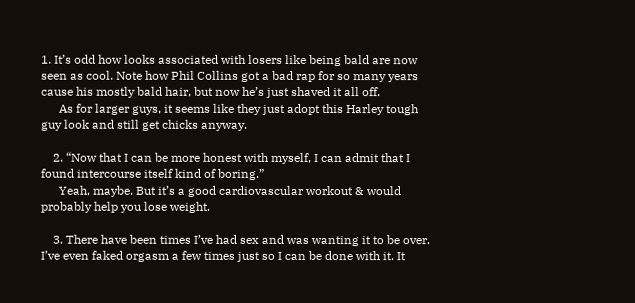1. It’s odd how looks associated with losers like being bald are now seen as cool. Note how Phil Collins got a bad rap for so many years cause his mostly bald hair, but now he’s just shaved it all off.
      As for larger guys, it seems like they just adopt this Harley tough guy look and still get chicks anyway.

    2. “Now that I can be more honest with myself, I can admit that I found intercourse itself kind of boring.”
      Yeah, maybe. But it’s a good cardiovascular workout & would probably help you lose weight.

    3. There have been times I’ve had sex and was wanting it to be over. I’ve even faked orgasm a few times just so I can be done with it. It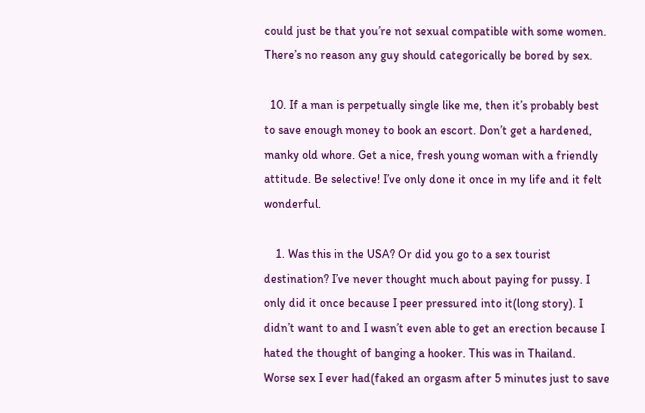could just be that you’re not sexual compatible with some women. There’s no reason any guy should categorically be bored by sex.

  10. If a man is perpetually single like me, then it’s probably best to save enough money to book an escort. Don’t get a hardened, manky old whore. Get a nice, fresh young woman with a friendly attitude. Be selective! I’ve only done it once in my life and it felt wonderful.

    1. Was this in the USA? Or did you go to a sex tourist destination? I’ve never thought much about paying for pussy. I only did it once because I peer pressured into it(long story). I didn’t want to and I wasn’t even able to get an erection because I hated the thought of banging a hooker. This was in Thailand. Worse sex I ever had(faked an orgasm after 5 minutes just to save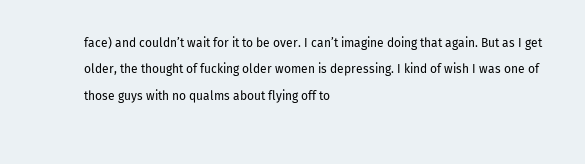face) and couldn’t wait for it to be over. I can’t imagine doing that again. But as I get older, the thought of fucking older women is depressing. I kind of wish I was one of those guys with no qualms about flying off to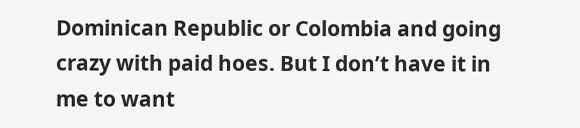Dominican Republic or Colombia and going crazy with paid hoes. But I don’t have it in me to want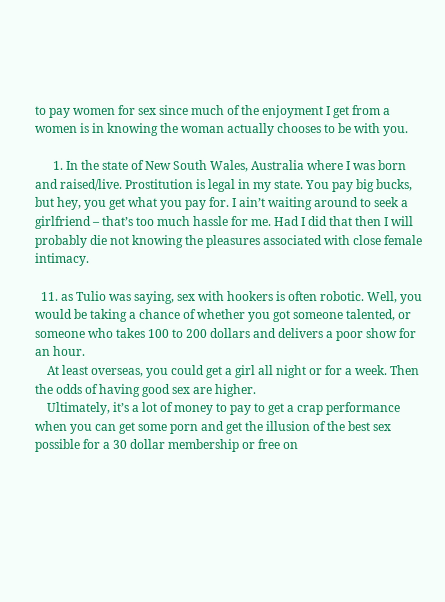to pay women for sex since much of the enjoyment I get from a women is in knowing the woman actually chooses to be with you.

      1. In the state of New South Wales, Australia where I was born and raised/live. Prostitution is legal in my state. You pay big bucks, but hey, you get what you pay for. I ain’t waiting around to seek a girlfriend – that’s too much hassle for me. Had I did that then I will probably die not knowing the pleasures associated with close female intimacy.

  11. as Tulio was saying, sex with hookers is often robotic. Well, you would be taking a chance of whether you got someone talented, or someone who takes 100 to 200 dollars and delivers a poor show for an hour.
    At least overseas, you could get a girl all night or for a week. Then the odds of having good sex are higher.
    Ultimately, it’s a lot of money to pay to get a crap performance when you can get some porn and get the illusion of the best sex possible for a 30 dollar membership or free on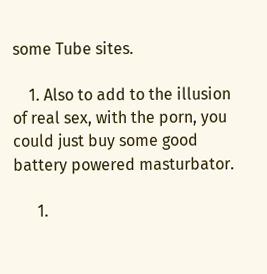some Tube sites.

    1. Also to add to the illusion of real sex, with the porn, you could just buy some good battery powered masturbator.

      1.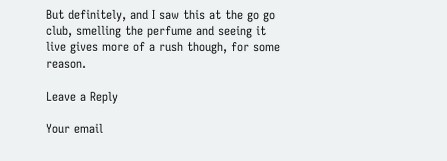But definitely, and I saw this at the go go club, smelling the perfume and seeing it live gives more of a rush though, for some reason.

Leave a Reply

Your email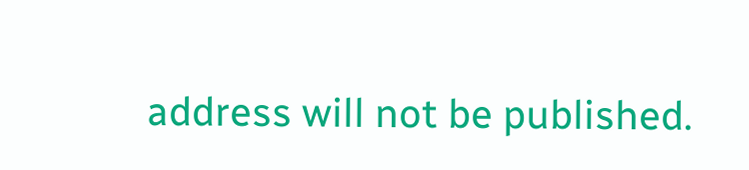address will not be published.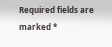Required fields are marked *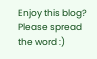Enjoy this blog? Please spread the word :)